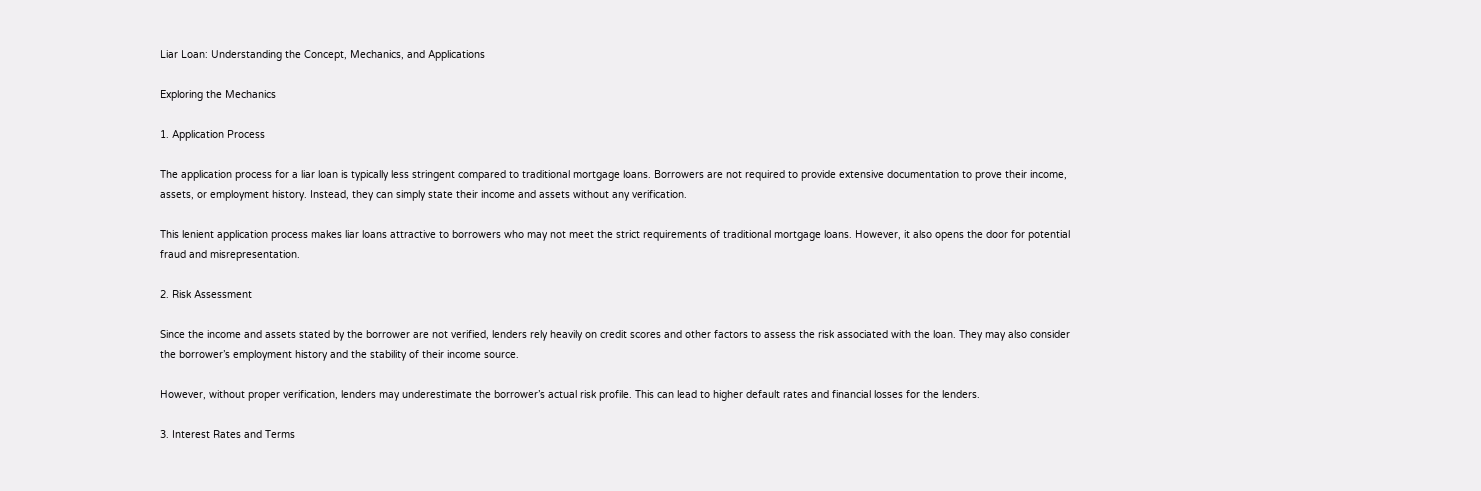Liar Loan: Understanding the Concept, Mechanics, and Applications

Exploring the Mechanics

1. Application Process

The application process for a liar loan is typically less stringent compared to traditional mortgage loans. Borrowers are not required to provide extensive documentation to prove their income, assets, or employment history. Instead, they can simply state their income and assets without any verification.

This lenient application process makes liar loans attractive to borrowers who may not meet the strict requirements of traditional mortgage loans. However, it also opens the door for potential fraud and misrepresentation.

2. Risk Assessment

Since the income and assets stated by the borrower are not verified, lenders rely heavily on credit scores and other factors to assess the risk associated with the loan. They may also consider the borrower’s employment history and the stability of their income source.

However, without proper verification, lenders may underestimate the borrower’s actual risk profile. This can lead to higher default rates and financial losses for the lenders.

3. Interest Rates and Terms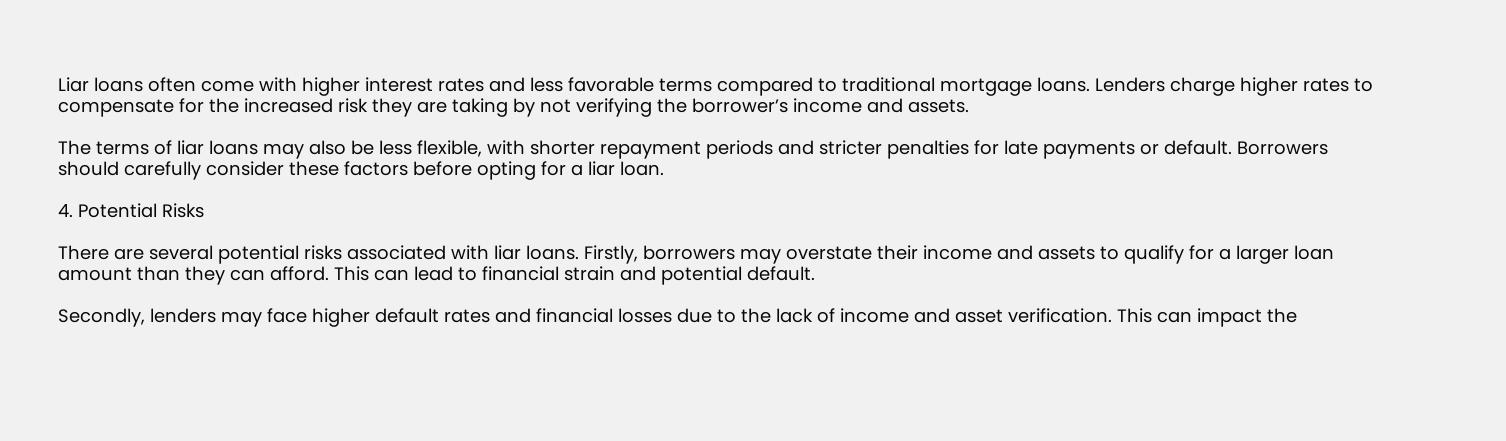Liar loans often come with higher interest rates and less favorable terms compared to traditional mortgage loans. Lenders charge higher rates to compensate for the increased risk they are taking by not verifying the borrower’s income and assets.

The terms of liar loans may also be less flexible, with shorter repayment periods and stricter penalties for late payments or default. Borrowers should carefully consider these factors before opting for a liar loan.

4. Potential Risks

There are several potential risks associated with liar loans. Firstly, borrowers may overstate their income and assets to qualify for a larger loan amount than they can afford. This can lead to financial strain and potential default.

Secondly, lenders may face higher default rates and financial losses due to the lack of income and asset verification. This can impact the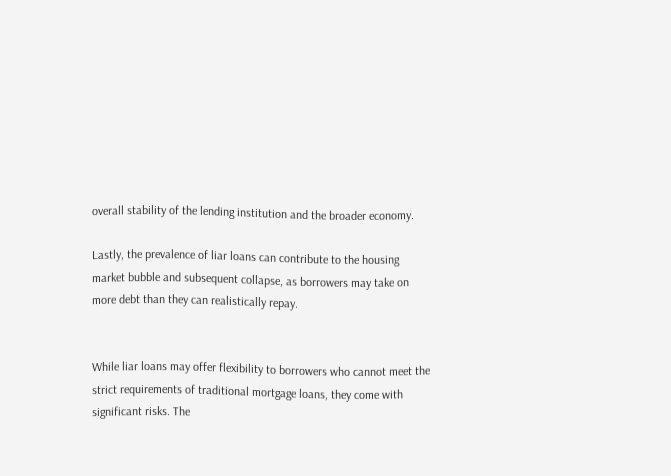overall stability of the lending institution and the broader economy.

Lastly, the prevalence of liar loans can contribute to the housing market bubble and subsequent collapse, as borrowers may take on more debt than they can realistically repay.


While liar loans may offer flexibility to borrowers who cannot meet the strict requirements of traditional mortgage loans, they come with significant risks. The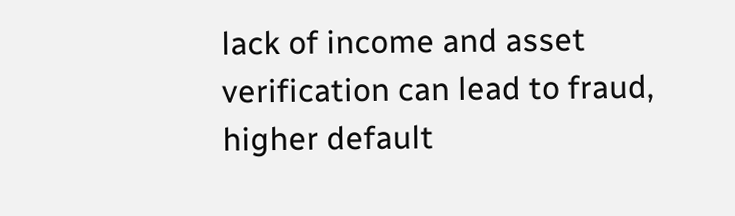lack of income and asset verification can lead to fraud, higher default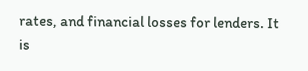rates, and financial losses for lenders. It is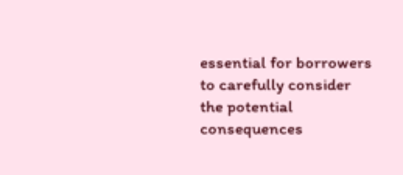essential for borrowers to carefully consider the potential consequences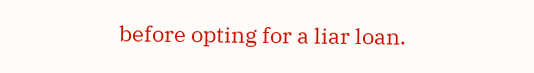before opting for a liar loan.